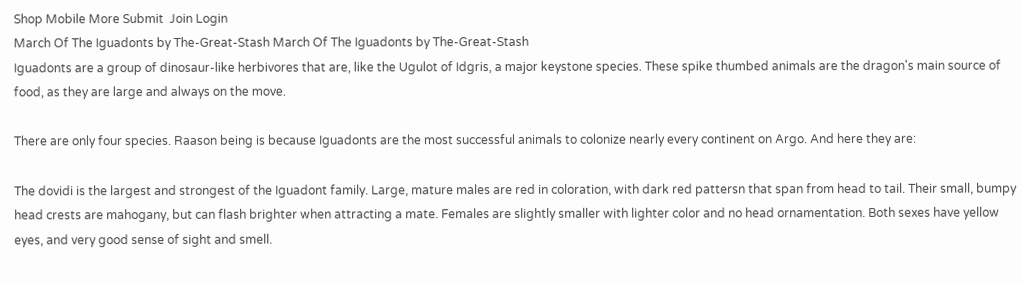Shop Mobile More Submit  Join Login
March Of The Iguadonts by The-Great-Stash March Of The Iguadonts by The-Great-Stash
Iguadonts are a group of dinosaur-like herbivores that are, like the Ugulot of Idgris, a major keystone species. These spike thumbed animals are the dragon's main source of food, as they are large and always on the move.

There are only four species. Raason being is because Iguadonts are the most successful animals to colonize nearly every continent on Argo. And here they are:

The dovidi is the largest and strongest of the Iguadont family. Large, mature males are red in coloration, with dark red pattersn that span from head to tail. Their small, bumpy head crests are mahogany, but can flash brighter when attracting a mate. Females are slightly smaller with lighter color and no head ornamentation. Both sexes have yellow eyes, and very good sense of sight and smell.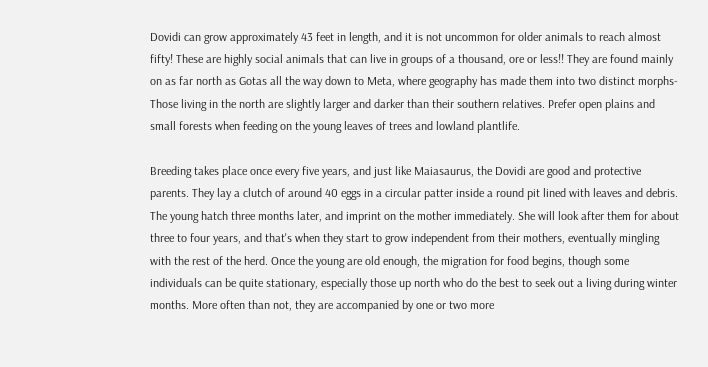Dovidi can grow approximately 43 feet in length, and it is not uncommon for older animals to reach almost fifty! These are highly social animals that can live in groups of a thousand, ore or less!! They are found mainly on as far north as Gotas all the way down to Meta, where geography has made them into two distinct morphs- Those living in the north are slightly larger and darker than their southern relatives. Prefer open plains and small forests when feeding on the young leaves of trees and lowland plantlife.

Breeding takes place once every five years, and just like Maiasaurus, the Dovidi are good and protective parents. They lay a clutch of around 40 eggs in a circular patter inside a round pit lined with leaves and debris. The young hatch three months later, and imprint on the mother immediately. She will look after them for about three to four years, and that's when they start to grow independent from their mothers, eventually mingling with the rest of the herd. Once the young are old enough, the migration for food begins, though some individuals can be quite stationary, especially those up north who do the best to seek out a living during winter months. More often than not, they are accompanied by one or two more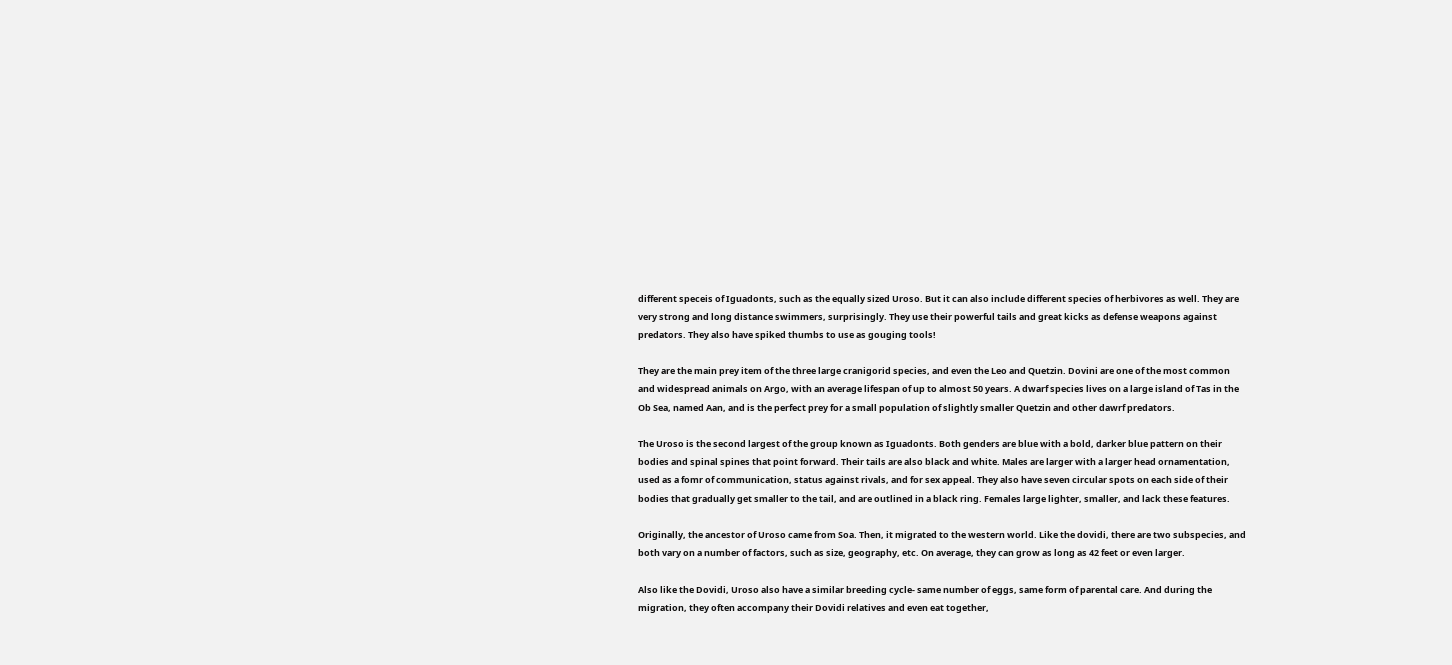different speceis of Iguadonts, such as the equally sized Uroso. But it can also include different species of herbivores as well. They are very strong and long distance swimmers, surprisingly. They use their powerful tails and great kicks as defense weapons against predators. They also have spiked thumbs to use as gouging tools!

They are the main prey item of the three large cranigorid species, and even the Leo and Quetzin. Dovini are one of the most common and widespread animals on Argo, with an average lifespan of up to almost 50 years. A dwarf species lives on a large island of Tas in the Ob Sea, named Aan, and is the perfect prey for a small population of slightly smaller Quetzin and other dawrf predators.

The Uroso is the second largest of the group known as Iguadonts. Both genders are blue with a bold, darker blue pattern on their bodies and spinal spines that point forward. Their tails are also black and white. Males are larger with a larger head ornamentation, used as a fomr of communication, status against rivals, and for sex appeal. They also have seven circular spots on each side of their bodies that gradually get smaller to the tail, and are outlined in a black ring. Females large lighter, smaller, and lack these features.

Originally, the ancestor of Uroso came from Soa. Then, it migrated to the western world. Like the dovidi, there are two subspecies, and both vary on a number of factors, such as size, geography, etc. On average, they can grow as long as 42 feet or even larger.

Also like the Dovidi, Uroso also have a similar breeding cycle- same number of eggs, same form of parental care. And during the migration, they often accompany their Dovidi relatives and even eat together,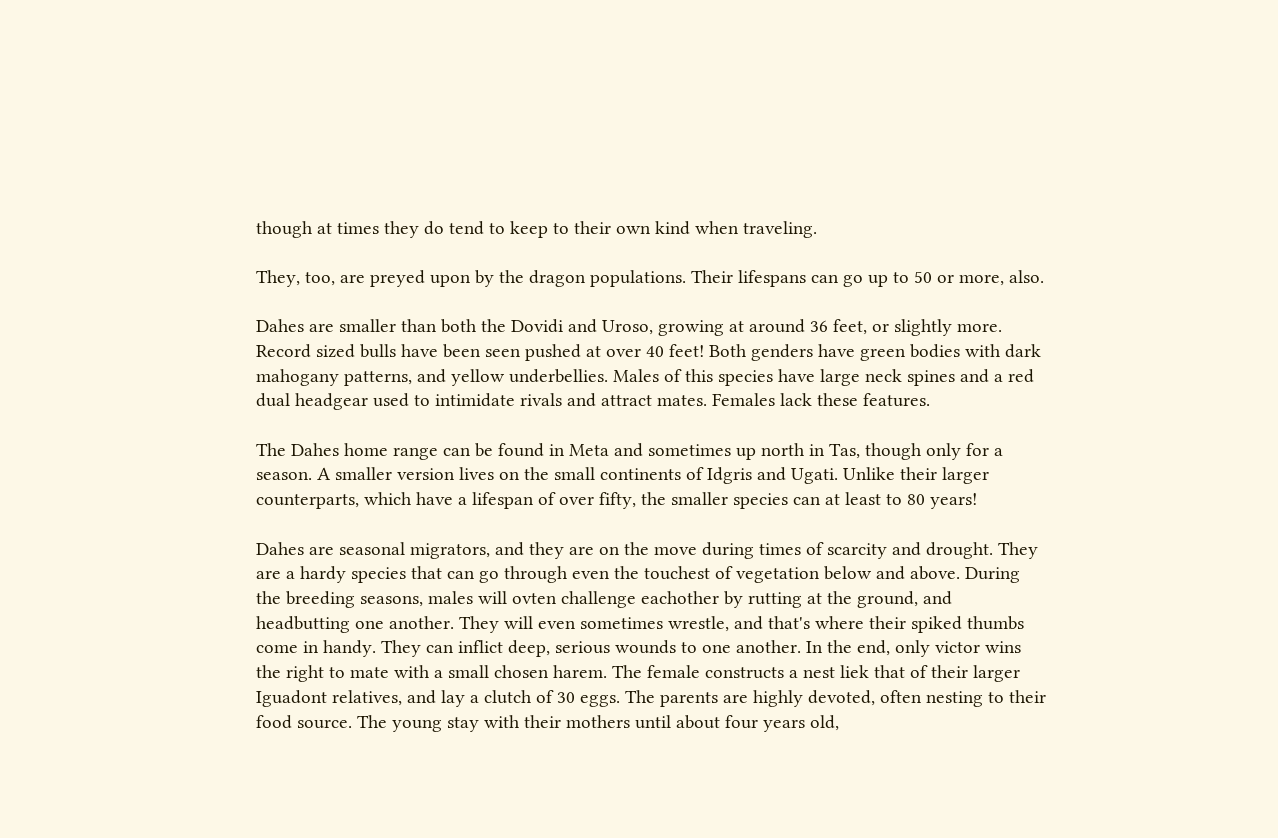though at times they do tend to keep to their own kind when traveling.

They, too, are preyed upon by the dragon populations. Their lifespans can go up to 50 or more, also.

Dahes are smaller than both the Dovidi and Uroso, growing at around 36 feet, or slightly more. Record sized bulls have been seen pushed at over 40 feet! Both genders have green bodies with dark mahogany patterns, and yellow underbellies. Males of this species have large neck spines and a red dual headgear used to intimidate rivals and attract mates. Females lack these features.

The Dahes home range can be found in Meta and sometimes up north in Tas, though only for a season. A smaller version lives on the small continents of Idgris and Ugati. Unlike their larger counterparts, which have a lifespan of over fifty, the smaller species can at least to 80 years!

Dahes are seasonal migrators, and they are on the move during times of scarcity and drought. They are a hardy species that can go through even the touchest of vegetation below and above. During the breeding seasons, males will ovten challenge eachother by rutting at the ground, and headbutting one another. They will even sometimes wrestle, and that's where their spiked thumbs come in handy. They can inflict deep, serious wounds to one another. In the end, only victor wins the right to mate with a small chosen harem. The female constructs a nest liek that of their larger Iguadont relatives, and lay a clutch of 30 eggs. The parents are highly devoted, often nesting to their food source. The young stay with their mothers until about four years old,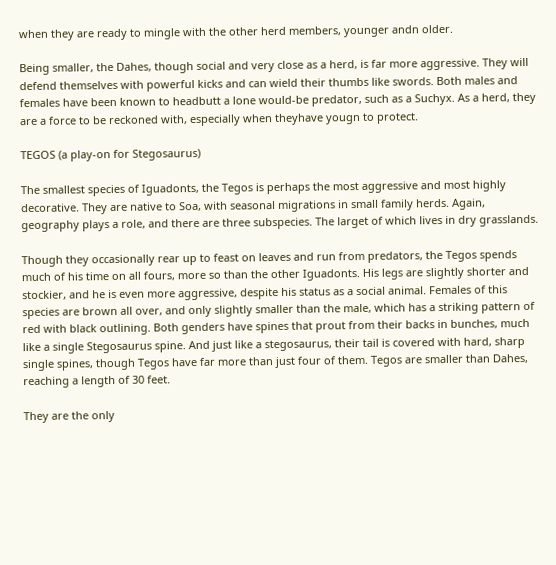when they are ready to mingle with the other herd members, younger andn older.

Being smaller, the Dahes, though social and very close as a herd, is far more aggressive. They will defend themselves with powerful kicks and can wield their thumbs like swords. Both males and females have been known to headbutt a lone would-be predator, such as a Suchyx. As a herd, they are a force to be reckoned with, especially when theyhave yougn to protect.

TEGOS (a play-on for Stegosaurus)

The smallest species of Iguadonts, the Tegos is perhaps the most aggressive and most highly decorative. They are native to Soa, with seasonal migrations in small family herds. Again, geography plays a role, and there are three subspecies. The larget of which lives in dry grasslands.

Though they occasionally rear up to feast on leaves and run from predators, the Tegos spends much of his time on all fours, more so than the other Iguadonts. His legs are slightly shorter and stockier, and he is even more aggressive, despite his status as a social animal. Females of this species are brown all over, and only slightly smaller than the male, which has a striking pattern of red with black outlining. Both genders have spines that prout from their backs in bunches, much like a single Stegosaurus spine. And just like a stegosaurus, their tail is covered with hard, sharp single spines, though Tegos have far more than just four of them. Tegos are smaller than Dahes, reaching a length of 30 feet.

They are the only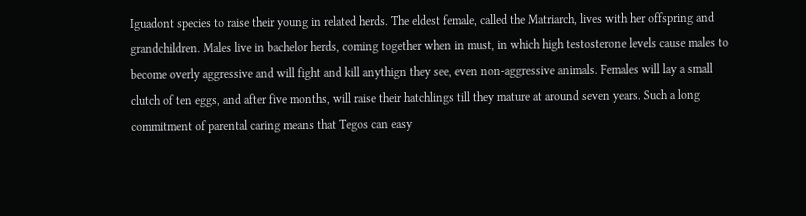Iguadont species to raise their young in related herds. The eldest female, called the Matriarch, lives with her offspring and grandchildren. Males live in bachelor herds, coming together when in must, in which high testosterone levels cause males to become overly aggressive and will fight and kill anythign they see, even non-aggressive animals. Females will lay a small clutch of ten eggs, and after five months, will raise their hatchlings till they mature at around seven years. Such a long commitment of parental caring means that Tegos can easy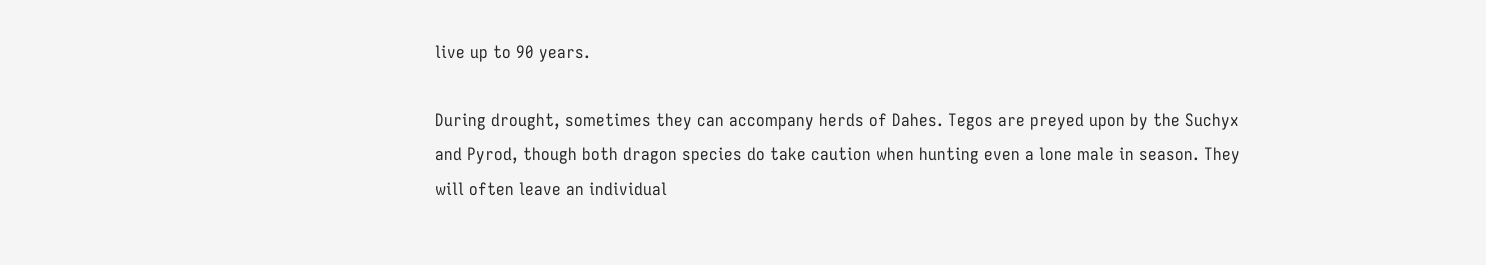live up to 90 years.

During drought, sometimes they can accompany herds of Dahes. Tegos are preyed upon by the Suchyx and Pyrod, though both dragon species do take caution when hunting even a lone male in season. They will often leave an individual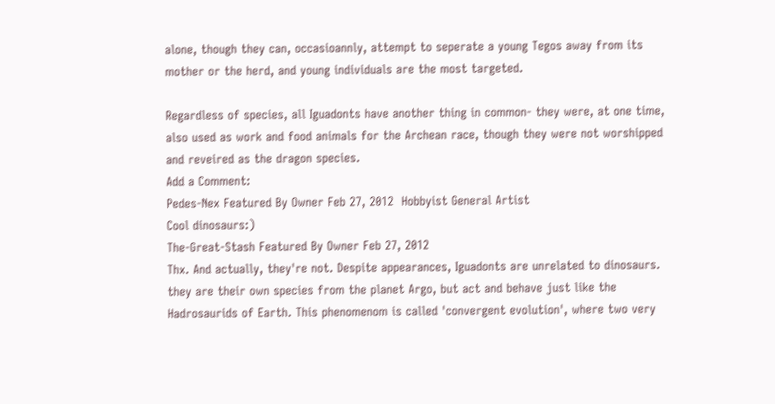alone, though they can, occasioannly, attempt to seperate a young Tegos away from its mother or the herd, and young individuals are the most targeted.

Regardless of species, all Iguadonts have another thing in common- they were, at one time, also used as work and food animals for the Archean race, though they were not worshipped and reveired as the dragon species.
Add a Comment:
Pedes-Nex Featured By Owner Feb 27, 2012  Hobbyist General Artist
Cool dinosaurs:)
The-Great-Stash Featured By Owner Feb 27, 2012
Thx. And actually, they're not. Despite appearances, Iguadonts are unrelated to dinosaurs. they are their own species from the planet Argo, but act and behave just like the Hadrosaurids of Earth. This phenomenom is called 'convergent evolution', where two very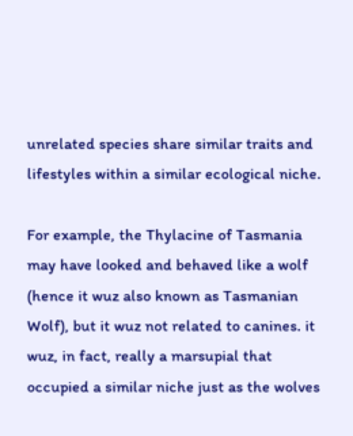unrelated species share similar traits and lifestyles within a similar ecological niche.

For example, the Thylacine of Tasmania may have looked and behaved like a wolf (hence it wuz also known as Tasmanian Wolf), but it wuz not related to canines. it wuz, in fact, really a marsupial that occupied a similar niche just as the wolves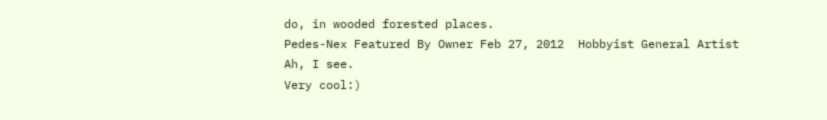do, in wooded forested places.
Pedes-Nex Featured By Owner Feb 27, 2012  Hobbyist General Artist
Ah, I see.
Very cool:)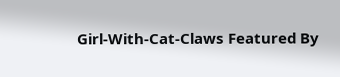Girl-With-Cat-Claws Featured By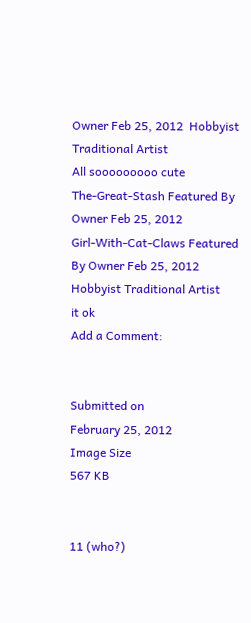Owner Feb 25, 2012  Hobbyist Traditional Artist
All sooooooooo cute
The-Great-Stash Featured By Owner Feb 25, 2012
Girl-With-Cat-Claws Featured By Owner Feb 25, 2012  Hobbyist Traditional Artist
it ok
Add a Comment:


Submitted on
February 25, 2012
Image Size
567 KB


11 (who?)